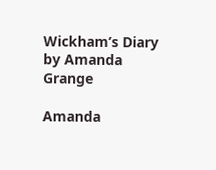Wickham’s Diary by Amanda Grange

Amanda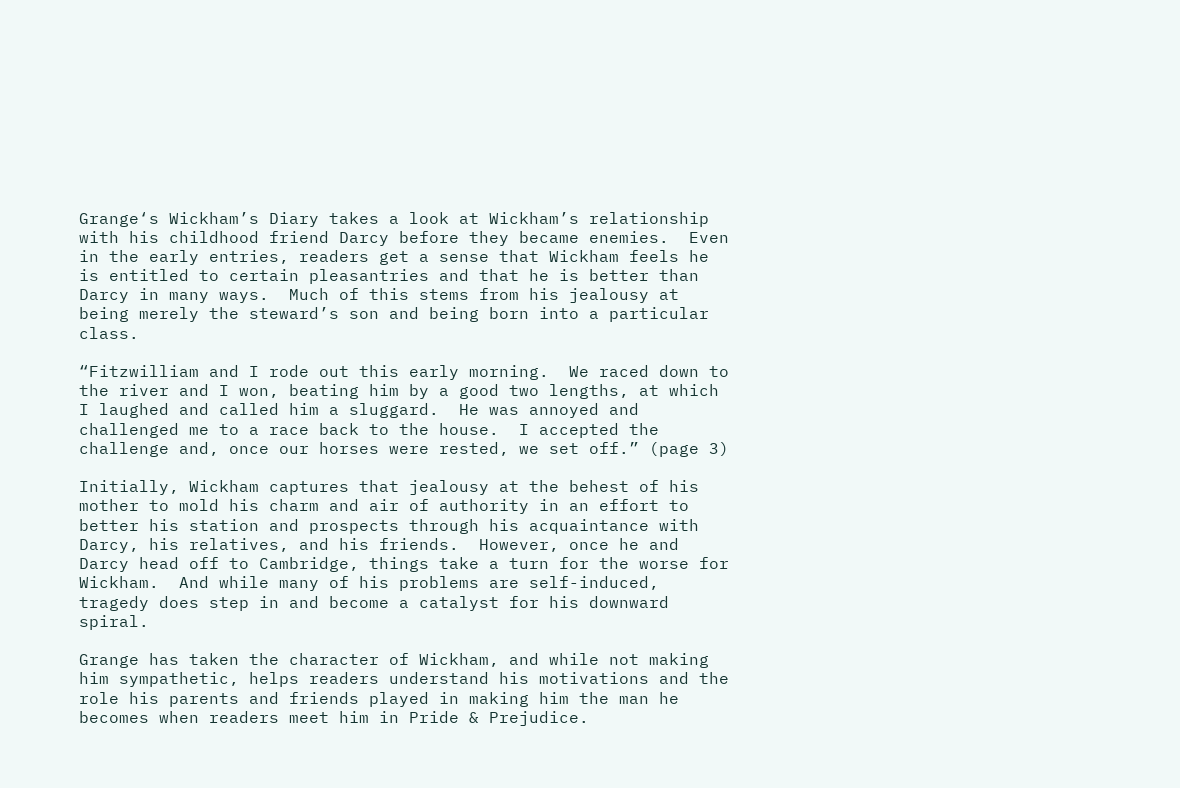Grange‘s Wickham’s Diary takes a look at Wickham’s relationship with his childhood friend Darcy before they became enemies.  Even in the early entries, readers get a sense that Wickham feels he is entitled to certain pleasantries and that he is better than Darcy in many ways.  Much of this stems from his jealousy at being merely the steward’s son and being born into a particular class.

“Fitzwilliam and I rode out this early morning.  We raced down to the river and I won, beating him by a good two lengths, at which I laughed and called him a sluggard.  He was annoyed and challenged me to a race back to the house.  I accepted the challenge and, once our horses were rested, we set off.” (page 3)

Initially, Wickham captures that jealousy at the behest of his mother to mold his charm and air of authority in an effort to better his station and prospects through his acquaintance with Darcy, his relatives, and his friends.  However, once he and Darcy head off to Cambridge, things take a turn for the worse for Wickham.  And while many of his problems are self-induced, tragedy does step in and become a catalyst for his downward spiral.

Grange has taken the character of Wickham, and while not making him sympathetic, helps readers understand his motivations and the role his parents and friends played in making him the man he becomes when readers meet him in Pride & Prejudice.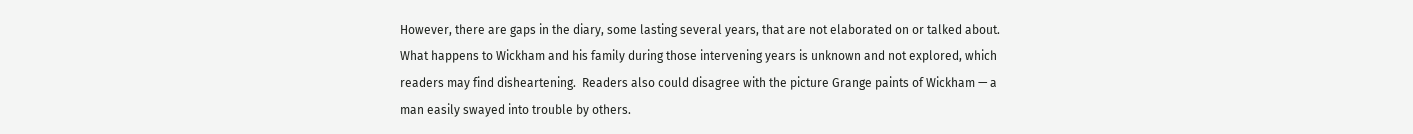However, there are gaps in the diary, some lasting several years, that are not elaborated on or talked about.  What happens to Wickham and his family during those intervening years is unknown and not explored, which readers may find disheartening.  Readers also could disagree with the picture Grange paints of Wickham — a man easily swayed into trouble by others.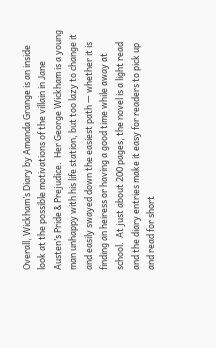Overall, Wickham’s Diary by Amanda Grange is an inside look at the possible motivations of the villain in Jane Austen’s Pride & Prejudice.  Her George Wickham is a young man unhappy with his life station, but too lazy to change it and easily swayed down the easiest path — whether it is finding an heiress or having a good time while away at school.  At just about 200 pages, the novel is a light read and the diary entries make it easy for readers to pick up and read for short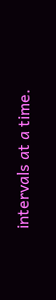intervals at a time.